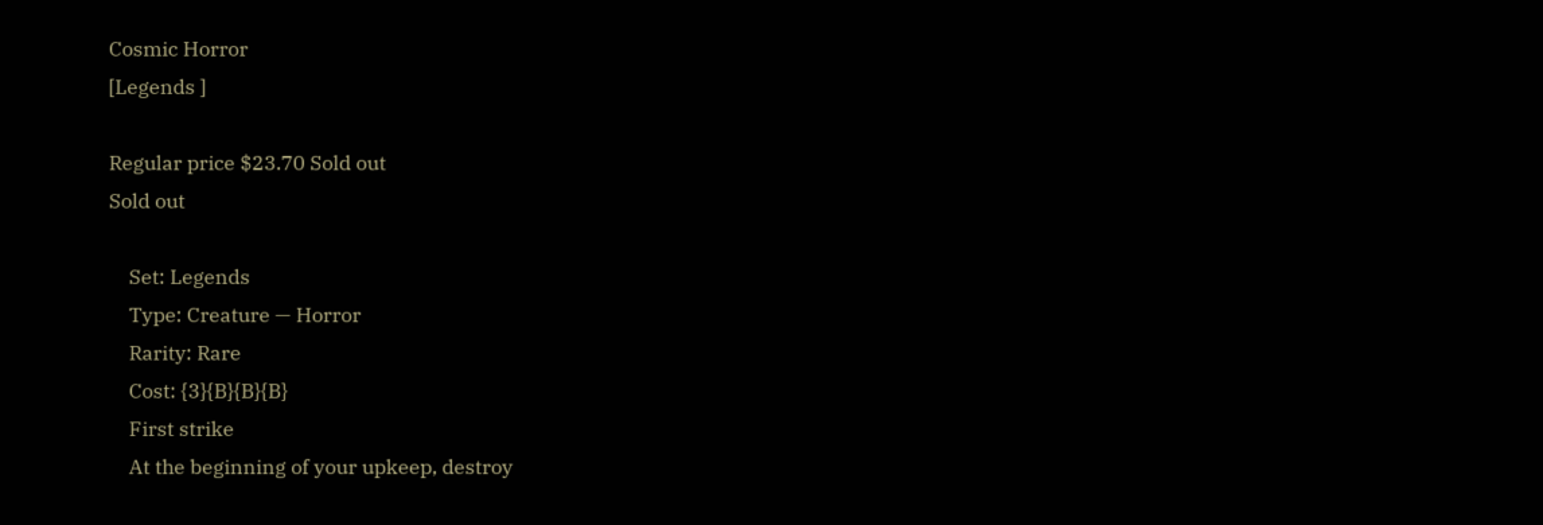Cosmic Horror
[Legends ]

Regular price $23.70 Sold out
Sold out

    Set: Legends
    Type: Creature — Horror
    Rarity: Rare
    Cost: {3}{B}{B}{B}
    First strike
    At the beginning of your upkeep, destroy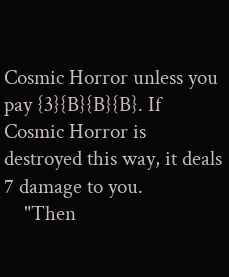Cosmic Horror unless you pay {3}{B}{B}{B}. If Cosmic Horror is destroyed this way, it deals 7 damage to you.
    "Then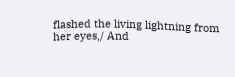flashed the living lightning from her eyes,/ And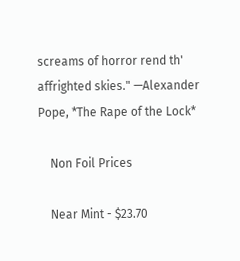screams of horror rend th' affrighted skies." —Alexander Pope, *The Rape of the Lock*

    Non Foil Prices

    Near Mint - $23.70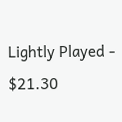Lightly Played - $21.30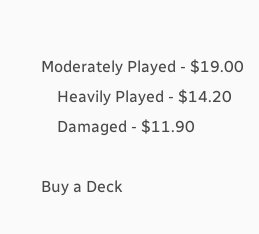Moderately Played - $19.00
    Heavily Played - $14.20
    Damaged - $11.90

Buy a Deck